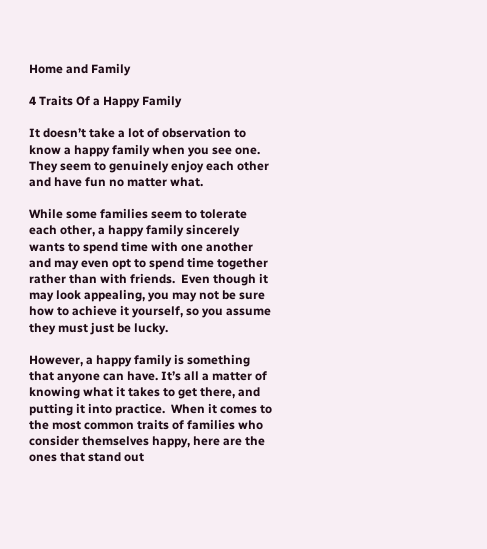Home and Family

4 Traits Of a Happy Family

It doesn’t take a lot of observation to know a happy family when you see one.  They seem to genuinely enjoy each other and have fun no matter what.

While some families seem to tolerate each other, a happy family sincerely wants to spend time with one another and may even opt to spend time together rather than with friends.  Even though it may look appealing, you may not be sure how to achieve it yourself, so you assume they must just be lucky.

However, a happy family is something that anyone can have. It’s all a matter of knowing what it takes to get there, and putting it into practice.  When it comes to the most common traits of families who consider themselves happy, here are the ones that stand out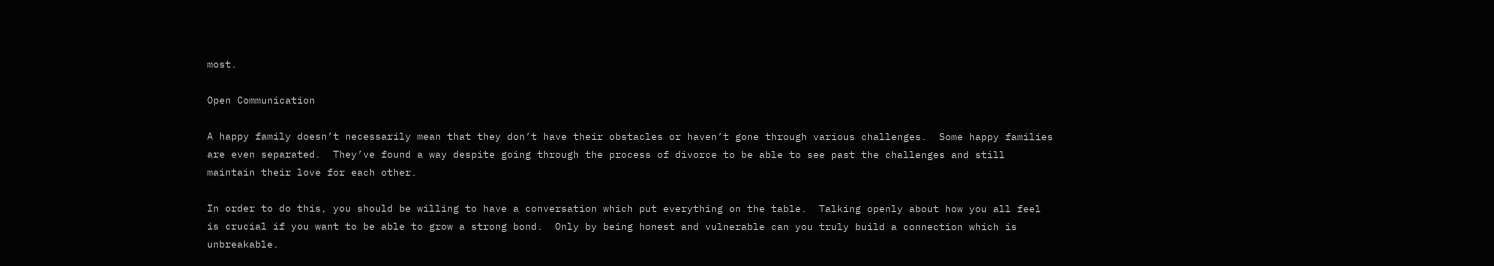most.

Open Communication

A happy family doesn’t necessarily mean that they don’t have their obstacles or haven’t gone through various challenges.  Some happy families are even separated.  They’ve found a way despite going through the process of divorce to be able to see past the challenges and still maintain their love for each other.

In order to do this, you should be willing to have a conversation which put everything on the table.  Talking openly about how you all feel is crucial if you want to be able to grow a strong bond.  Only by being honest and vulnerable can you truly build a connection which is unbreakable.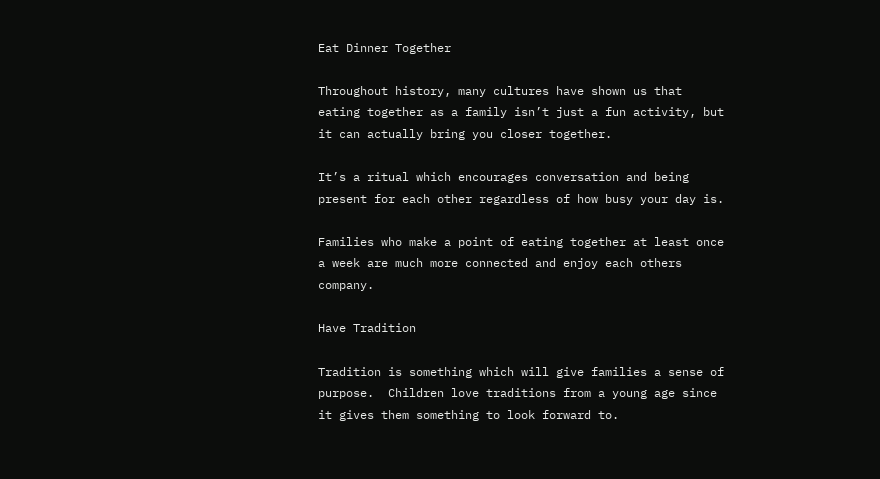Eat Dinner Together

Throughout history, many cultures have shown us that eating together as a family isn’t just a fun activity, but it can actually bring you closer together.

It’s a ritual which encourages conversation and being present for each other regardless of how busy your day is.

Families who make a point of eating together at least once a week are much more connected and enjoy each others company.

Have Tradition

Tradition is something which will give families a sense of purpose.  Children love traditions from a young age since it gives them something to look forward to.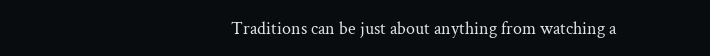Traditions can be just about anything from watching a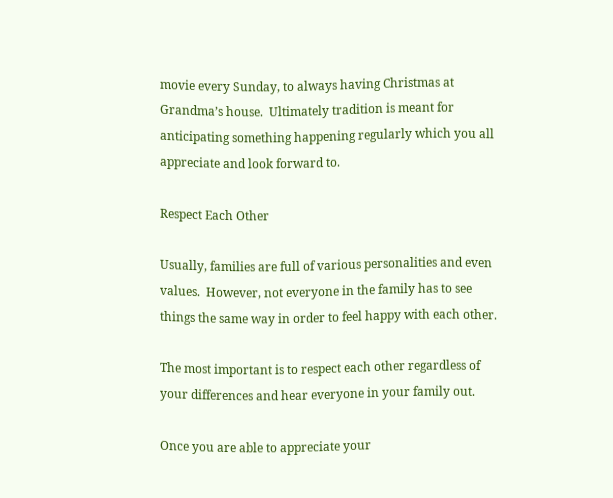movie every Sunday, to always having Christmas at Grandma’s house.  Ultimately tradition is meant for anticipating something happening regularly which you all appreciate and look forward to.

Respect Each Other

Usually, families are full of various personalities and even values.  However, not everyone in the family has to see things the same way in order to feel happy with each other.

The most important is to respect each other regardless of your differences and hear everyone in your family out.

Once you are able to appreciate your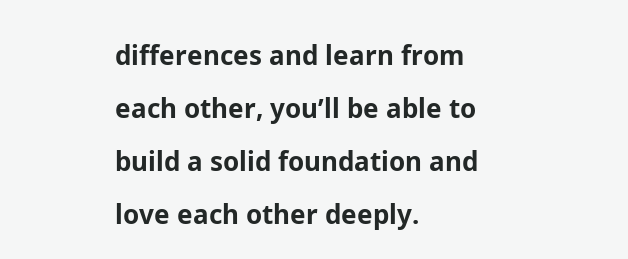differences and learn from each other, you’ll be able to build a solid foundation and love each other deeply.